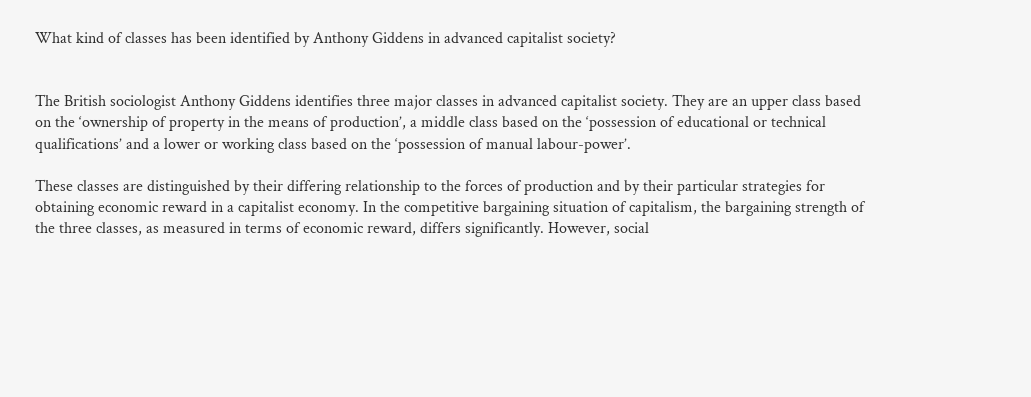What kind of classes has been identified by Anthony Giddens in advanced capitalist society?


The British sociologist Anthony Giddens identifies three major classes in advanced capitalist society. They are an upper class based on the ‘ownership of property in the means of production’, a middle class based on the ‘possession of educational or technical qualifications’ and a lower or working class based on the ‘possession of manual labour-power’.

These classes are distinguished by their differing relationship to the forces of production and by their particular strategies for obtaining economic reward in a capitalist economy. In the competitive bargaining situation of capitalism, the bargaining strength of the three classes, as measured in terms of economic reward, differs significantly. However, social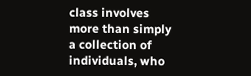class involves more than simply a collection of individuals, who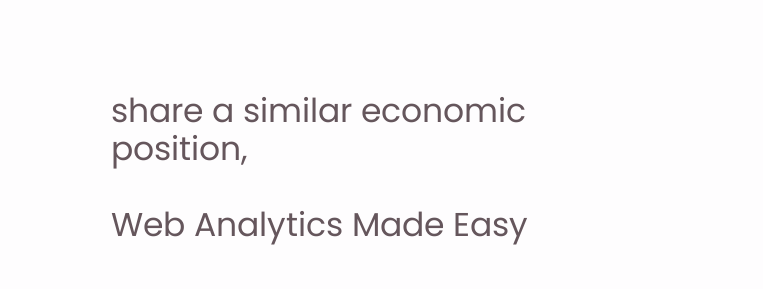share a similar economic position,

Web Analytics Made Easy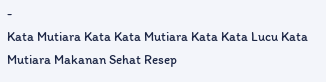-
Kata Mutiara Kata Kata Mutiara Kata Kata Lucu Kata Mutiara Makanan Sehat Resep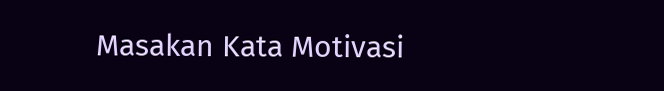Masakan Kata Motivasi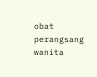obat perangsang wanita